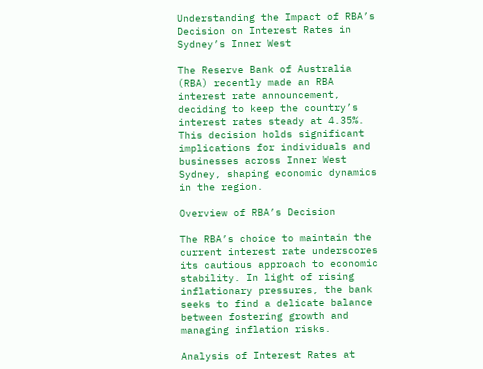Understanding the Impact of RBA’s Decision on Interest Rates in Sydney’s Inner West

The Reserve Bank of Australia (RBA) recently made an RBA interest rate announcement, deciding to keep the country’s interest rates steady at 4.35%. This decision holds significant implications for individuals and businesses across Inner West Sydney, shaping economic dynamics in the region.

Overview of RBA’s Decision

The RBA’s choice to maintain the current interest rate underscores its cautious approach to economic stability. In light of rising inflationary pressures, the bank seeks to find a delicate balance between fostering growth and managing inflation risks.

Analysis of Interest Rates at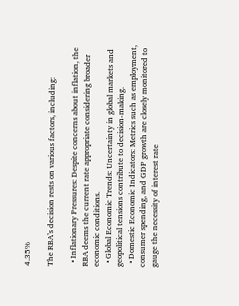4.35%

The RBA’s decision rests on various factors, including:

  • Inflationary Pressures: Despite concerns about inflation, the RBA deems the current rate appropriate considering broader economic conditions.
  • Global Economic Trends: Uncertainty in global markets and geopolitical tensions contribute to decision-making.
  • Domestic Economic Indicators: Metrics such as employment, consumer spending, and GDP growth are closely monitored to gauge the necessity of interest rate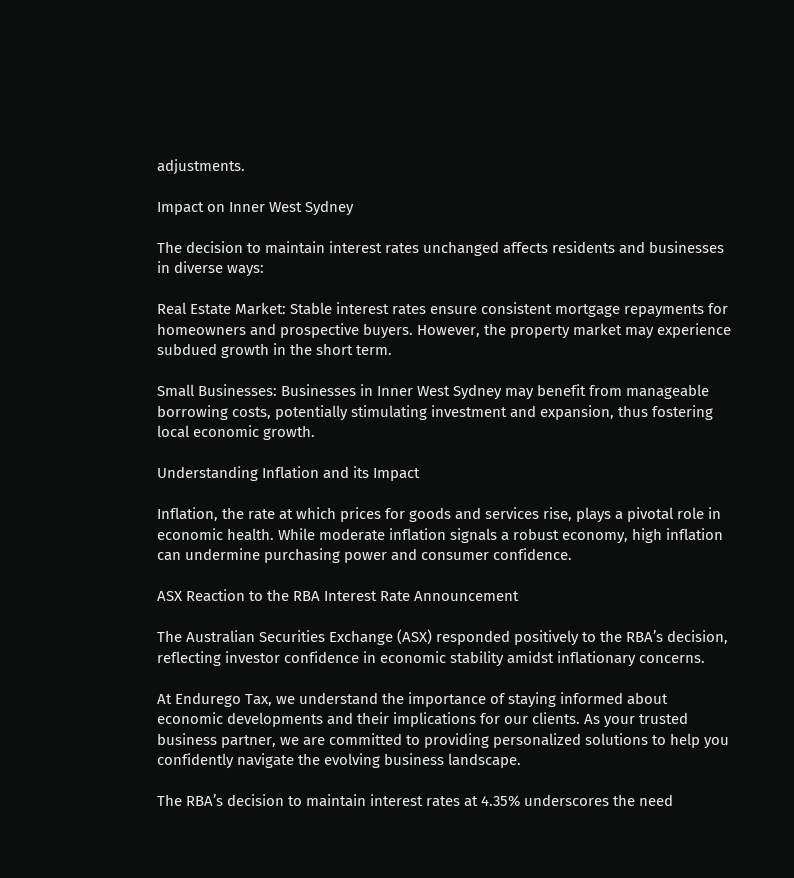adjustments.

Impact on Inner West Sydney

The decision to maintain interest rates unchanged affects residents and businesses in diverse ways:

Real Estate Market: Stable interest rates ensure consistent mortgage repayments for homeowners and prospective buyers. However, the property market may experience subdued growth in the short term.

Small Businesses: Businesses in Inner West Sydney may benefit from manageable borrowing costs, potentially stimulating investment and expansion, thus fostering local economic growth.

Understanding Inflation and its Impact

Inflation, the rate at which prices for goods and services rise, plays a pivotal role in economic health. While moderate inflation signals a robust economy, high inflation can undermine purchasing power and consumer confidence.

ASX Reaction to the RBA Interest Rate Announcement

The Australian Securities Exchange (ASX) responded positively to the RBA’s decision, reflecting investor confidence in economic stability amidst inflationary concerns.

At Endurego Tax, we understand the importance of staying informed about economic developments and their implications for our clients. As your trusted business partner, we are committed to providing personalized solutions to help you confidently navigate the evolving business landscape.

The RBA’s decision to maintain interest rates at 4.35% underscores the need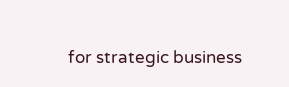for strategic business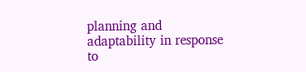planning and adaptability in response to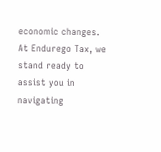economic changes. At Endurego Tax, we stand ready to assist you in navigating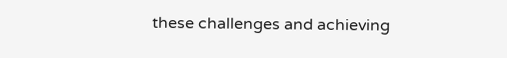these challenges and achieving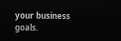your business goals.